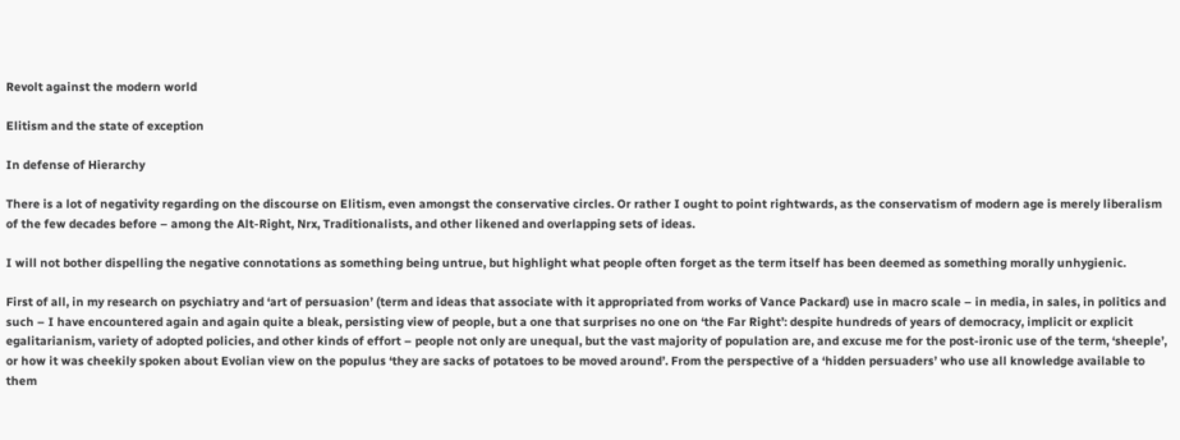Revolt against the modern world

Elitism and the state of exception

In defense of Hierarchy

There is a lot of negativity regarding on the discourse on Elitism, even amongst the conservative circles. Or rather I ought to point rightwards, as the conservatism of modern age is merely liberalism of the few decades before – among the Alt-Right, Nrx, Traditionalists, and other likened and overlapping sets of ideas.

I will not bother dispelling the negative connotations as something being untrue, but highlight what people often forget as the term itself has been deemed as something morally unhygienic.

First of all, in my research on psychiatry and ‘art of persuasion’ (term and ideas that associate with it appropriated from works of Vance Packard) use in macro scale – in media, in sales, in politics and such – I have encountered again and again quite a bleak, persisting view of people, but a one that surprises no one on ‘the Far Right’: despite hundreds of years of democracy, implicit or explicit egalitarianism, variety of adopted policies, and other kinds of effort – people not only are unequal, but the vast majority of population are, and excuse me for the post-ironic use of the term, ‘sheeple’, or how it was cheekily spoken about Evolian view on the populus ‘they are sacks of potatoes to be moved around’. From the perspective of a ‘hidden persuaders’ who use all knowledge available to them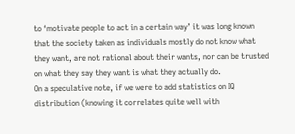to ‘motivate people to act in a certain way’ it was long known that the society taken as individuals mostly do not know what they want, are not rational about their wants, nor can be trusted on what they say they want is what they actually do.
On a speculative note, if we were to add statistics on IQ distribution (knowing it correlates quite well with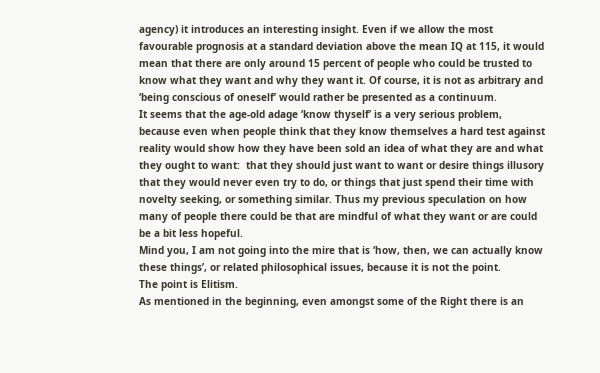agency) it introduces an interesting insight. Even if we allow the most favourable prognosis at a standard deviation above the mean IQ at 115, it would mean that there are only around 15 percent of people who could be trusted to know what they want and why they want it. Of course, it is not as arbitrary and ‘being conscious of oneself’ would rather be presented as a continuum.
It seems that the age-old adage ‘know thyself’ is a very serious problem, because even when people think that they know themselves a hard test against reality would show how they have been sold an idea of what they are and what they ought to want:  that they should just want to want or desire things illusory that they would never even try to do, or things that just spend their time with novelty seeking, or something similar. Thus my previous speculation on how many of people there could be that are mindful of what they want or are could be a bit less hopeful.
Mind you, I am not going into the mire that is ‘how, then, we can actually know these things’, or related philosophical issues, because it is not the point.
The point is Elitism.
As mentioned in the beginning, even amongst some of the Right there is an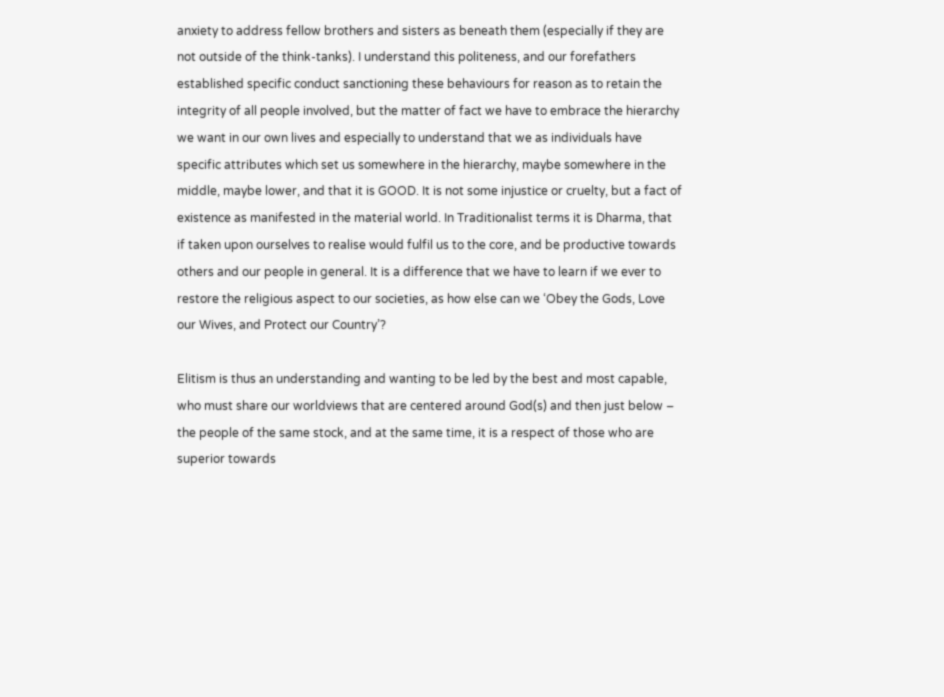anxiety to address fellow brothers and sisters as beneath them (especially if they are not outside of the think-tanks). I understand this politeness, and our forefathers established specific conduct sanctioning these behaviours for reason as to retain the integrity of all people involved, but the matter of fact we have to embrace the hierarchy we want in our own lives and especially to understand that we as individuals have specific attributes which set us somewhere in the hierarchy, maybe somewhere in the middle, maybe lower, and that it is GOOD. It is not some injustice or cruelty, but a fact of existence as manifested in the material world. In Traditionalist terms it is Dharma, that if taken upon ourselves to realise would fulfil us to the core, and be productive towards others and our people in general. It is a difference that we have to learn if we ever to restore the religious aspect to our societies, as how else can we ‘Obey the Gods, Love our Wives, and Protect our Country’?

Elitism is thus an understanding and wanting to be led by the best and most capable, who must share our worldviews that are centered around God(s) and then just below – the people of the same stock, and at the same time, it is a respect of those who are superior towards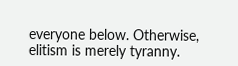everyone below. Otherwise, elitism is merely tyranny.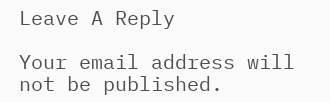Leave A Reply

Your email address will not be published.